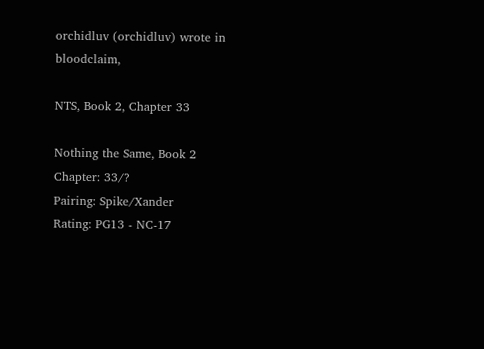orchidluv (orchidluv) wrote in bloodclaim,

NTS, Book 2, Chapter 33

Nothing the Same, Book 2
Chapter: 33/?
Pairing: Spike/Xander
Rating: PG13 - NC-17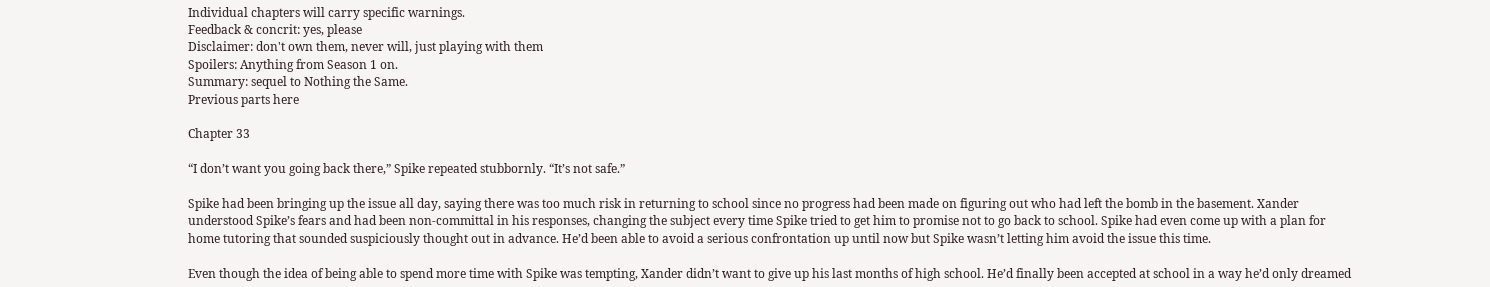Individual chapters will carry specific warnings.
Feedback & concrit: yes, please
Disclaimer: don't own them, never will, just playing with them
Spoilers: Anything from Season 1 on.
Summary: sequel to Nothing the Same.
Previous parts here

Chapter 33

“I don’t want you going back there,” Spike repeated stubbornly. “It’s not safe.”

Spike had been bringing up the issue all day, saying there was too much risk in returning to school since no progress had been made on figuring out who had left the bomb in the basement. Xander understood Spike’s fears and had been non-committal in his responses, changing the subject every time Spike tried to get him to promise not to go back to school. Spike had even come up with a plan for home tutoring that sounded suspiciously thought out in advance. He’d been able to avoid a serious confrontation up until now but Spike wasn’t letting him avoid the issue this time.

Even though the idea of being able to spend more time with Spike was tempting, Xander didn’t want to give up his last months of high school. He’d finally been accepted at school in a way he’d only dreamed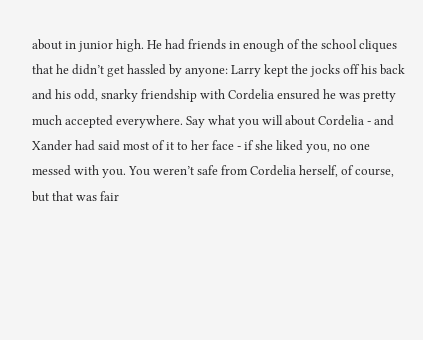about in junior high. He had friends in enough of the school cliques that he didn’t get hassled by anyone: Larry kept the jocks off his back and his odd, snarky friendship with Cordelia ensured he was pretty much accepted everywhere. Say what you will about Cordelia - and Xander had said most of it to her face - if she liked you, no one messed with you. You weren’t safe from Cordelia herself, of course, but that was fair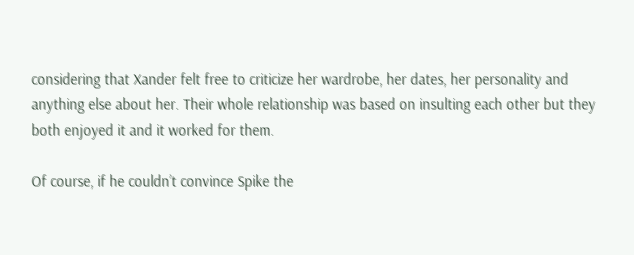considering that Xander felt free to criticize her wardrobe, her dates, her personality and anything else about her. Their whole relationship was based on insulting each other but they both enjoyed it and it worked for them.

Of course, if he couldn’t convince Spike the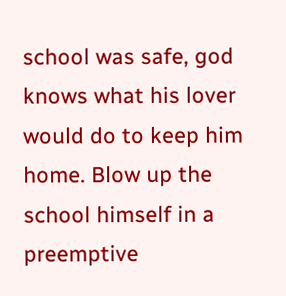school was safe, god knows what his lover would do to keep him home. Blow up the school himself in a preemptive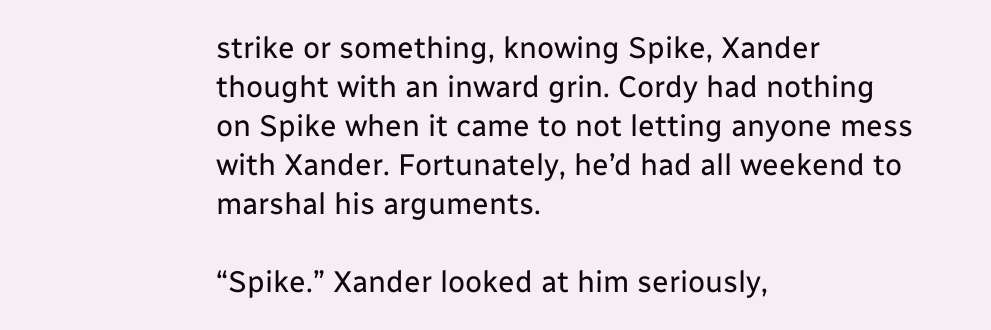strike or something, knowing Spike, Xander thought with an inward grin. Cordy had nothing on Spike when it came to not letting anyone mess with Xander. Fortunately, he’d had all weekend to marshal his arguments.

“Spike.” Xander looked at him seriously,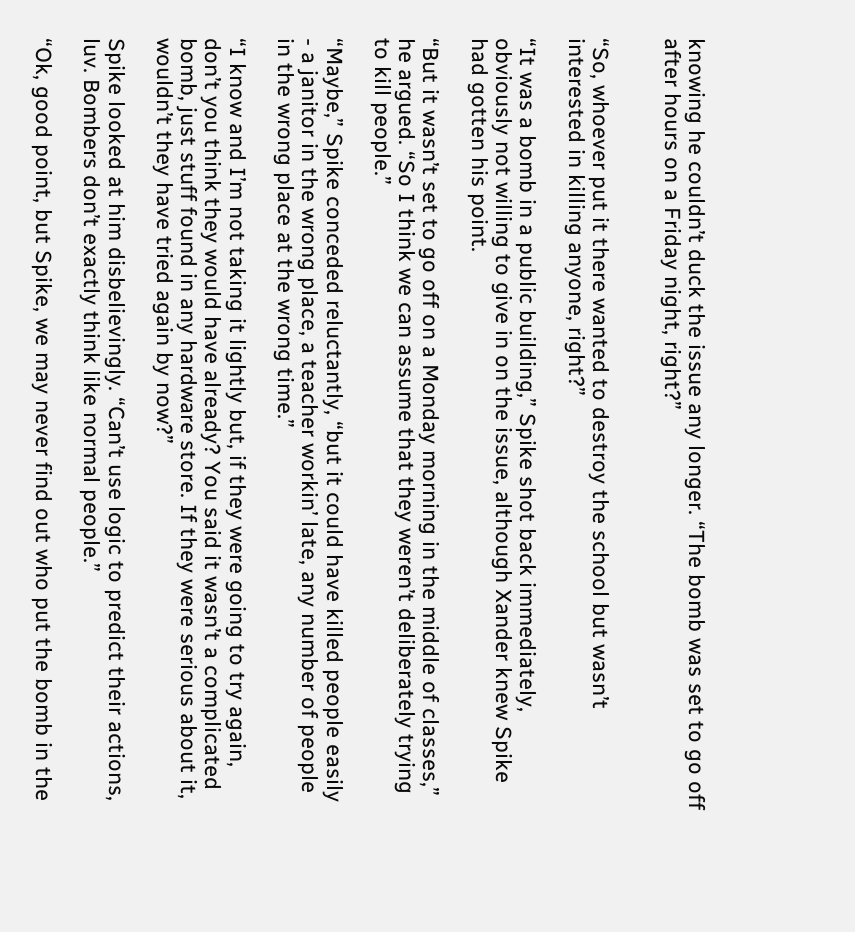knowing he couldn’t duck the issue any longer. “The bomb was set to go off after hours on a Friday night, right?”


“So, whoever put it there wanted to destroy the school but wasn’t interested in killing anyone, right?”

“It was a bomb in a public building,” Spike shot back immediately, obviously not willing to give in on the issue, although Xander knew Spike had gotten his point.

“But it wasn’t set to go off on a Monday morning in the middle of classes,” he argued. “So I think we can assume that they weren’t deliberately trying to kill people.”

“Maybe,” Spike conceded reluctantly, “but it could have killed people easily - a janitor in the wrong place, a teacher workin’ late, any number of people in the wrong place at the wrong time.”

“I know and I’m not taking it lightly but, if they were going to try again, don’t you think they would have already? You said it wasn’t a complicated bomb, just stuff found in any hardware store. If they were serious about it, wouldn’t they have tried again by now?”

Spike looked at him disbelievingly. “Can’t use logic to predict their actions, luv. Bombers don’t exactly think like normal people.”

“Ok, good point, but Spike, we may never find out who put the bomb in the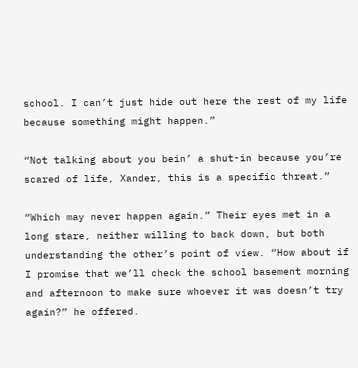school. I can’t just hide out here the rest of my life because something might happen.”

“Not talking about you bein’ a shut-in because you’re scared of life, Xander, this is a specific threat.”

“Which may never happen again.” Their eyes met in a long stare, neither willing to back down, but both understanding the other’s point of view. “How about if I promise that we’ll check the school basement morning and afternoon to make sure whoever it was doesn’t try again?” he offered.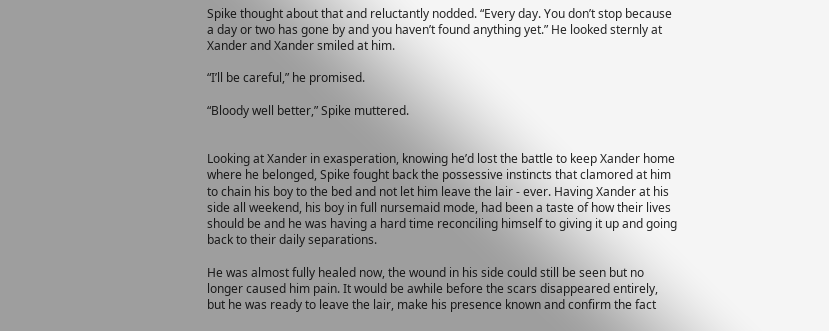Spike thought about that and reluctantly nodded. “Every day. You don’t stop because a day or two has gone by and you haven’t found anything yet.” He looked sternly at Xander and Xander smiled at him.

“I’ll be careful,” he promised.

“Bloody well better,” Spike muttered.


Looking at Xander in exasperation, knowing he’d lost the battle to keep Xander home where he belonged, Spike fought back the possessive instincts that clamored at him to chain his boy to the bed and not let him leave the lair - ever. Having Xander at his side all weekend, his boy in full nursemaid mode, had been a taste of how their lives should be and he was having a hard time reconciling himself to giving it up and going back to their daily separations.

He was almost fully healed now, the wound in his side could still be seen but no longer caused him pain. It would be awhile before the scars disappeared entirely, but he was ready to leave the lair, make his presence known and confirm the fact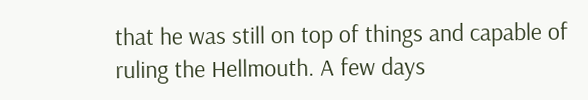that he was still on top of things and capable of ruling the Hellmouth. A few days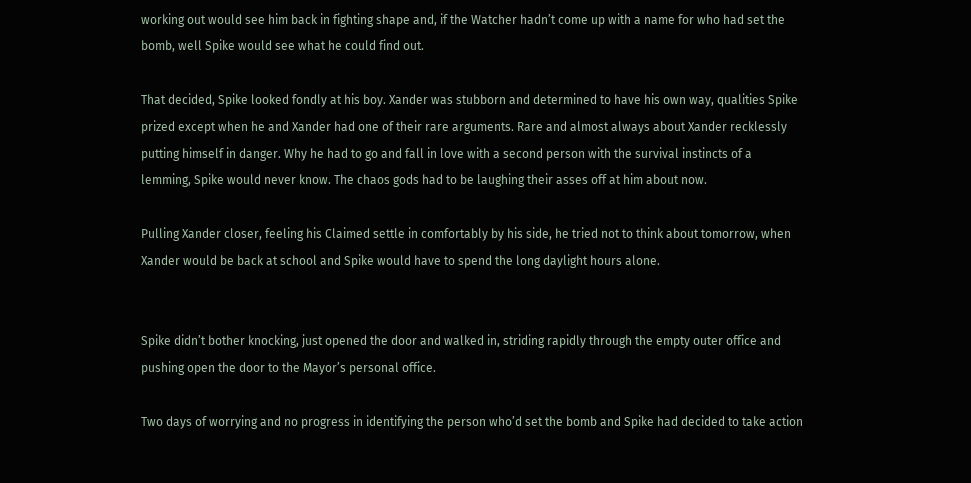working out would see him back in fighting shape and, if the Watcher hadn’t come up with a name for who had set the bomb, well Spike would see what he could find out.

That decided, Spike looked fondly at his boy. Xander was stubborn and determined to have his own way, qualities Spike prized except when he and Xander had one of their rare arguments. Rare and almost always about Xander recklessly putting himself in danger. Why he had to go and fall in love with a second person with the survival instincts of a lemming, Spike would never know. The chaos gods had to be laughing their asses off at him about now.

Pulling Xander closer, feeling his Claimed settle in comfortably by his side, he tried not to think about tomorrow, when Xander would be back at school and Spike would have to spend the long daylight hours alone.


Spike didn’t bother knocking, just opened the door and walked in, striding rapidly through the empty outer office and pushing open the door to the Mayor’s personal office.

Two days of worrying and no progress in identifying the person who’d set the bomb and Spike had decided to take action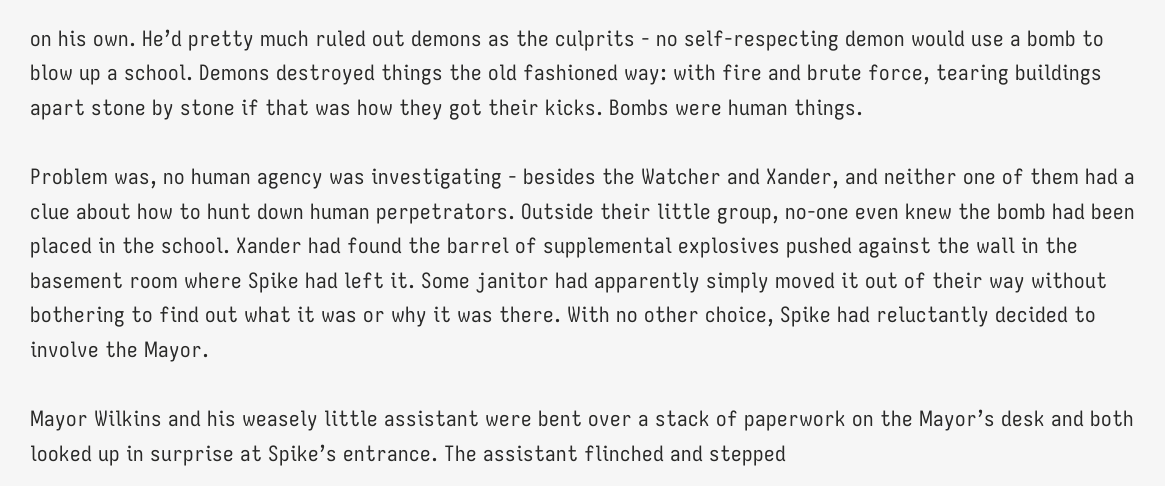on his own. He’d pretty much ruled out demons as the culprits - no self-respecting demon would use a bomb to blow up a school. Demons destroyed things the old fashioned way: with fire and brute force, tearing buildings apart stone by stone if that was how they got their kicks. Bombs were human things.

Problem was, no human agency was investigating - besides the Watcher and Xander, and neither one of them had a clue about how to hunt down human perpetrators. Outside their little group, no-one even knew the bomb had been placed in the school. Xander had found the barrel of supplemental explosives pushed against the wall in the basement room where Spike had left it. Some janitor had apparently simply moved it out of their way without bothering to find out what it was or why it was there. With no other choice, Spike had reluctantly decided to involve the Mayor.

Mayor Wilkins and his weasely little assistant were bent over a stack of paperwork on the Mayor’s desk and both looked up in surprise at Spike’s entrance. The assistant flinched and stepped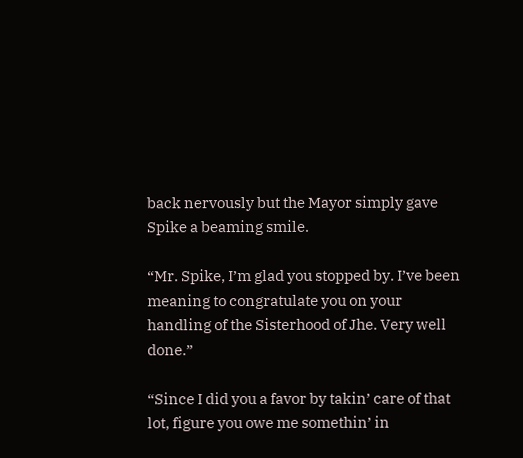back nervously but the Mayor simply gave Spike a beaming smile.

“Mr. Spike, I’m glad you stopped by. I’ve been meaning to congratulate you on your handling of the Sisterhood of Jhe. Very well done.”

“Since I did you a favor by takin’ care of that lot, figure you owe me somethin’ in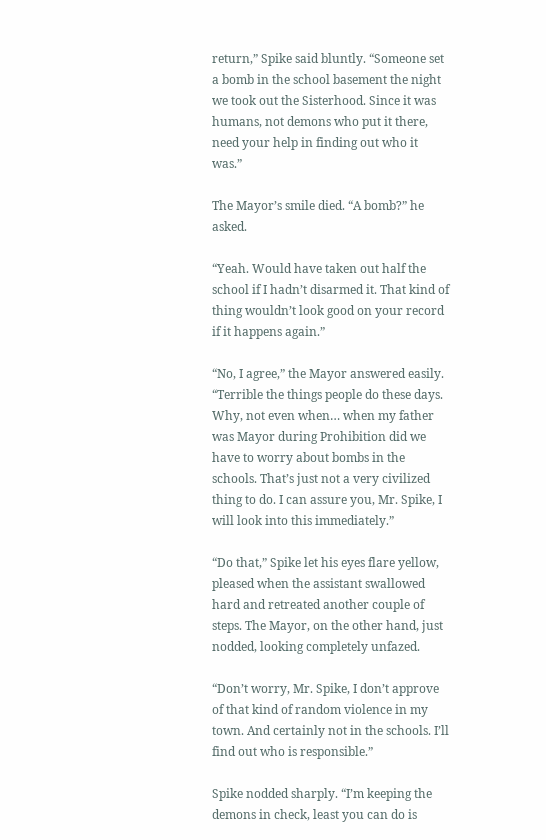return,” Spike said bluntly. “Someone set a bomb in the school basement the night we took out the Sisterhood. Since it was humans, not demons who put it there, need your help in finding out who it was.”

The Mayor’s smile died. “A bomb?” he asked.

“Yeah. Would have taken out half the school if I hadn’t disarmed it. That kind of thing wouldn’t look good on your record if it happens again.”

“No, I agree,” the Mayor answered easily. “Terrible the things people do these days. Why, not even when… when my father was Mayor during Prohibition did we have to worry about bombs in the schools. That’s just not a very civilized thing to do. I can assure you, Mr. Spike, I will look into this immediately.”

“Do that,” Spike let his eyes flare yellow, pleased when the assistant swallowed hard and retreated another couple of steps. The Mayor, on the other hand, just nodded, looking completely unfazed.

“Don’t worry, Mr. Spike, I don’t approve of that kind of random violence in my town. And certainly not in the schools. I’ll find out who is responsible.”

Spike nodded sharply. “I’m keeping the demons in check, least you can do is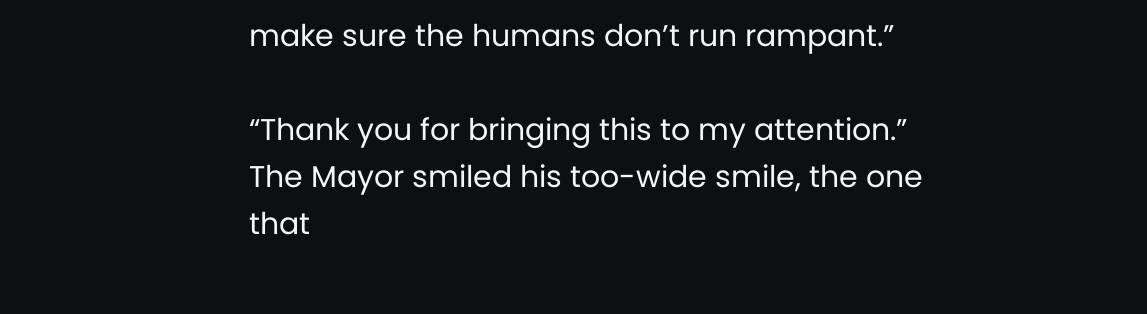make sure the humans don’t run rampant.”

“Thank you for bringing this to my attention.” The Mayor smiled his too-wide smile, the one that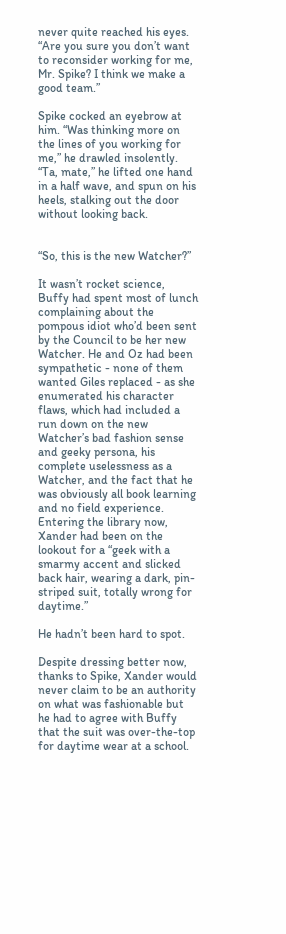never quite reached his eyes. “Are you sure you don’t want to reconsider working for me, Mr. Spike? I think we make a good team.”

Spike cocked an eyebrow at him. “Was thinking more on the lines of you working for me,” he drawled insolently. “Ta, mate,” he lifted one hand in a half wave, and spun on his heels, stalking out the door without looking back.


“So, this is the new Watcher?”

It wasn’t rocket science, Buffy had spent most of lunch complaining about the pompous idiot who’d been sent by the Council to be her new Watcher. He and Oz had been sympathetic - none of them wanted Giles replaced - as she enumerated his character flaws, which had included a run down on the new Watcher’s bad fashion sense and geeky persona, his complete uselessness as a Watcher, and the fact that he was obviously all book learning and no field experience. Entering the library now, Xander had been on the lookout for a “geek with a smarmy accent and slicked back hair, wearing a dark, pin-striped suit, totally wrong for daytime.”

He hadn’t been hard to spot.

Despite dressing better now, thanks to Spike, Xander would never claim to be an authority on what was fashionable but he had to agree with Buffy that the suit was over-the-top for daytime wear at a school.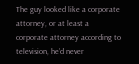The guy looked like a corporate attorney, or at least a corporate attorney according to television, he’d never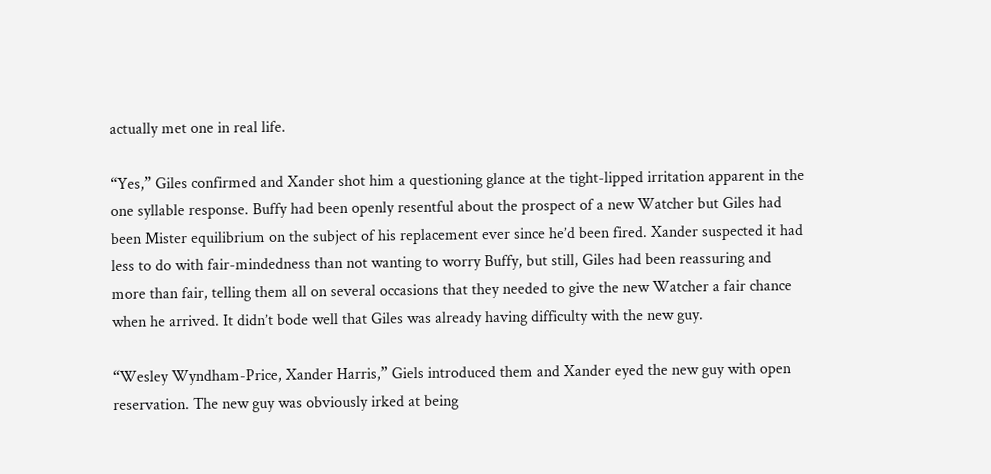actually met one in real life.

“Yes,” Giles confirmed and Xander shot him a questioning glance at the tight-lipped irritation apparent in the one syllable response. Buffy had been openly resentful about the prospect of a new Watcher but Giles had been Mister equilibrium on the subject of his replacement ever since he’d been fired. Xander suspected it had less to do with fair-mindedness than not wanting to worry Buffy, but still, Giles had been reassuring and more than fair, telling them all on several occasions that they needed to give the new Watcher a fair chance when he arrived. It didn’t bode well that Giles was already having difficulty with the new guy.

“Wesley Wyndham-Price, Xander Harris,” Giels introduced them and Xander eyed the new guy with open reservation. The new guy was obviously irked at being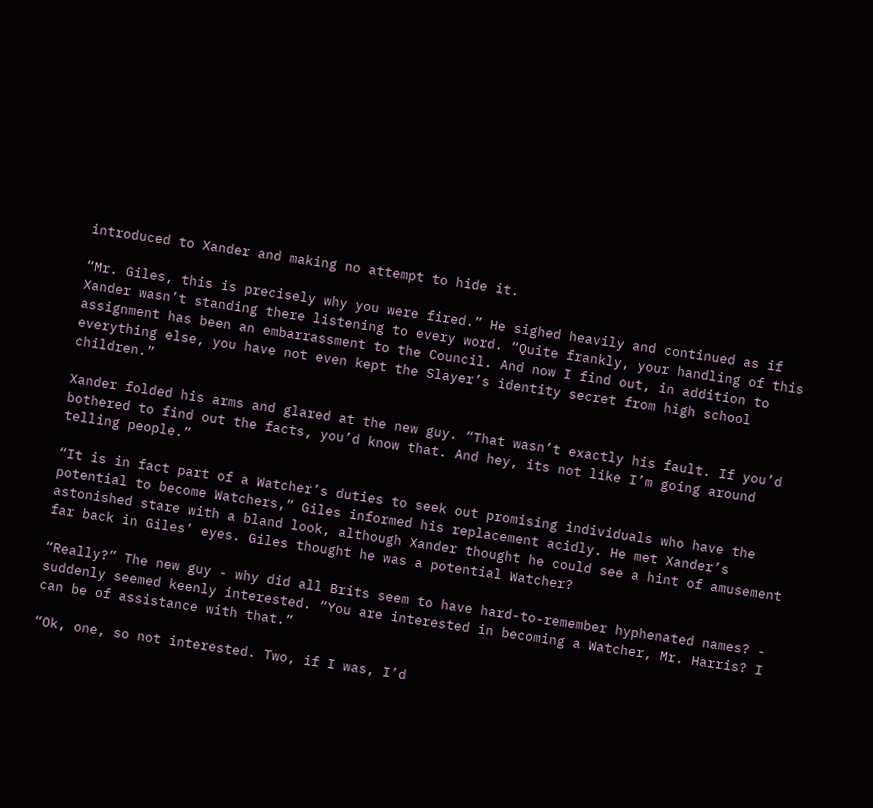introduced to Xander and making no attempt to hide it.

“Mr. Giles, this is precisely why you were fired.” He sighed heavily and continued as if Xander wasn’t standing there listening to every word. “Quite frankly, your handling of this assignment has been an embarrassment to the Council. And now I find out, in addition to everything else, you have not even kept the Slayer’s identity secret from high school children.”

Xander folded his arms and glared at the new guy. “That wasn’t exactly his fault. If you’d bothered to find out the facts, you’d know that. And hey, its not like I’m going around telling people.”

“It is in fact part of a Watcher’s duties to seek out promising individuals who have the potential to become Watchers,” Giles informed his replacement acidly. He met Xander’s astonished stare with a bland look, although Xander thought he could see a hint of amusement far back in Giles’ eyes. Giles thought he was a potential Watcher?

“Really?” The new guy - why did all Brits seem to have hard-to-remember hyphenated names? - suddenly seemed keenly interested. “You are interested in becoming a Watcher, Mr. Harris? I can be of assistance with that.”

“Ok, one, so not interested. Two, if I was, I’d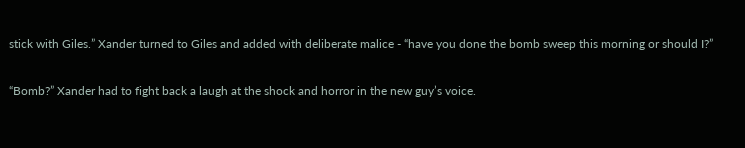stick with Giles.” Xander turned to Giles and added with deliberate malice - “have you done the bomb sweep this morning or should I?”

“Bomb?” Xander had to fight back a laugh at the shock and horror in the new guy’s voice.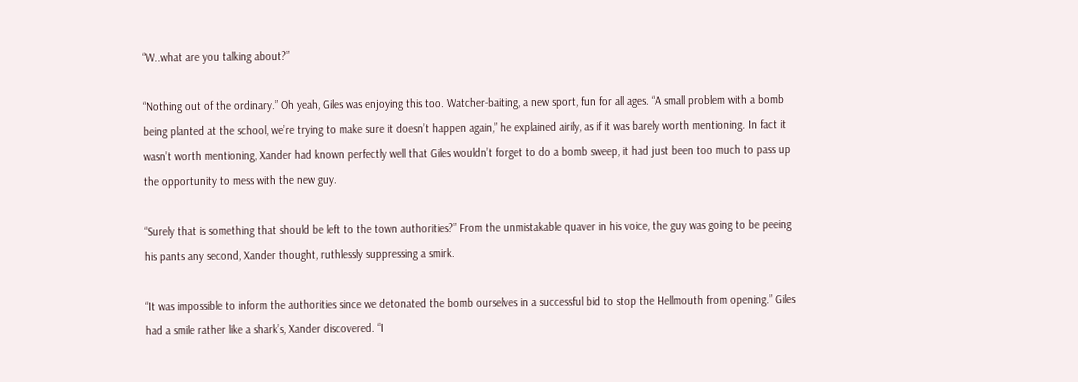“W..what are you talking about?”

“Nothing out of the ordinary.” Oh yeah, Giles was enjoying this too. Watcher-baiting, a new sport, fun for all ages. “A small problem with a bomb being planted at the school, we’re trying to make sure it doesn’t happen again,” he explained airily, as if it was barely worth mentioning. In fact it wasn’t worth mentioning, Xander had known perfectly well that Giles wouldn’t forget to do a bomb sweep, it had just been too much to pass up the opportunity to mess with the new guy.

“Surely that is something that should be left to the town authorities?” From the unmistakable quaver in his voice, the guy was going to be peeing his pants any second, Xander thought, ruthlessly suppressing a smirk.

“It was impossible to inform the authorities since we detonated the bomb ourselves in a successful bid to stop the Hellmouth from opening.” Giles had a smile rather like a shark’s, Xander discovered. “I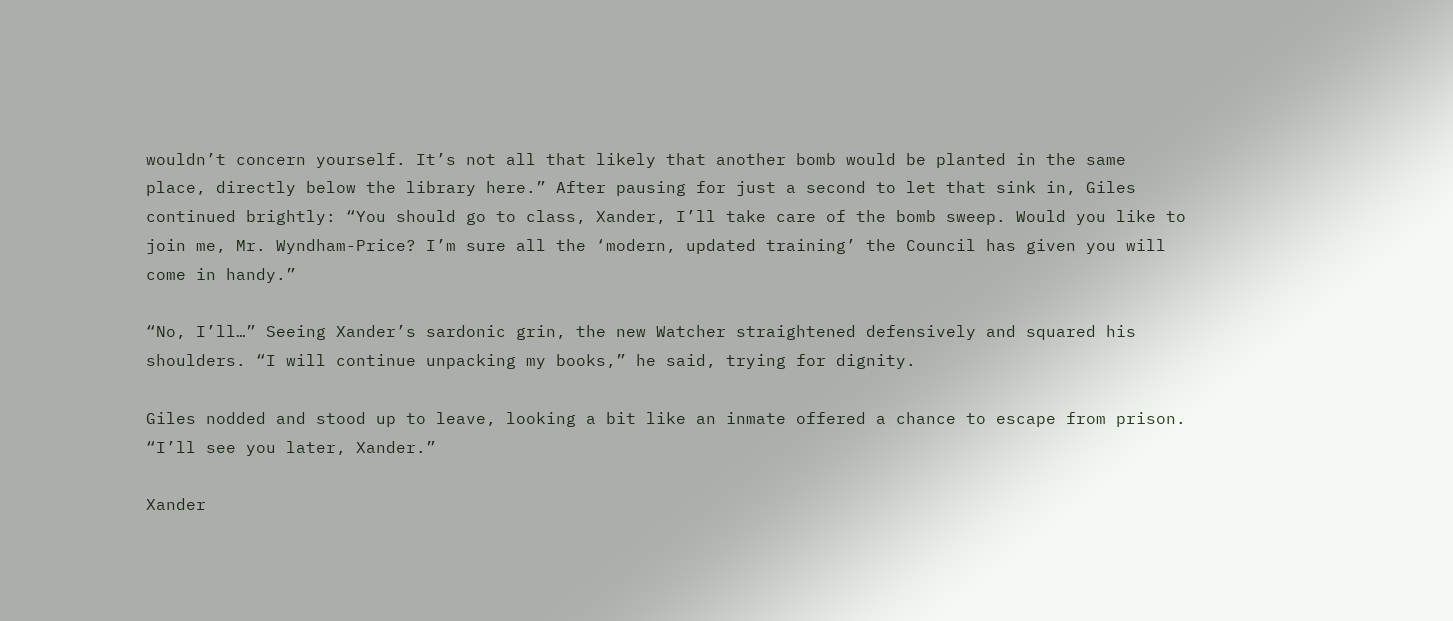wouldn’t concern yourself. It’s not all that likely that another bomb would be planted in the same place, directly below the library here.” After pausing for just a second to let that sink in, Giles continued brightly: “You should go to class, Xander, I’ll take care of the bomb sweep. Would you like to join me, Mr. Wyndham-Price? I’m sure all the ‘modern, updated training’ the Council has given you will come in handy.”

“No, I’ll…” Seeing Xander’s sardonic grin, the new Watcher straightened defensively and squared his shoulders. “I will continue unpacking my books,” he said, trying for dignity.

Giles nodded and stood up to leave, looking a bit like an inmate offered a chance to escape from prison. “I’ll see you later, Xander.”

Xander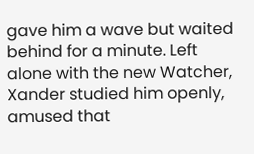gave him a wave but waited behind for a minute. Left alone with the new Watcher, Xander studied him openly, amused that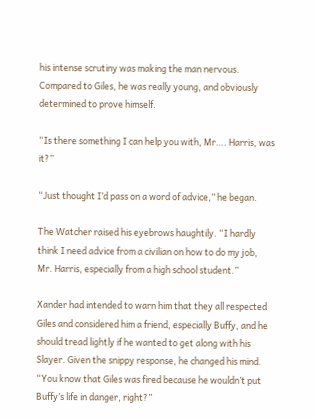his intense scrutiny was making the man nervous. Compared to Giles, he was really young, and obviously determined to prove himself.

“Is there something I can help you with, Mr…. Harris, was it?”

“Just thought I’d pass on a word of advice,” he began.

The Watcher raised his eyebrows haughtily. “I hardly think I need advice from a civilian on how to do my job, Mr. Harris, especially from a high school student.”

Xander had intended to warn him that they all respected Giles and considered him a friend, especially Buffy, and he should tread lightly if he wanted to get along with his Slayer. Given the snippy response, he changed his mind. “You know that Giles was fired because he wouldn’t put Buffy’s life in danger, right?”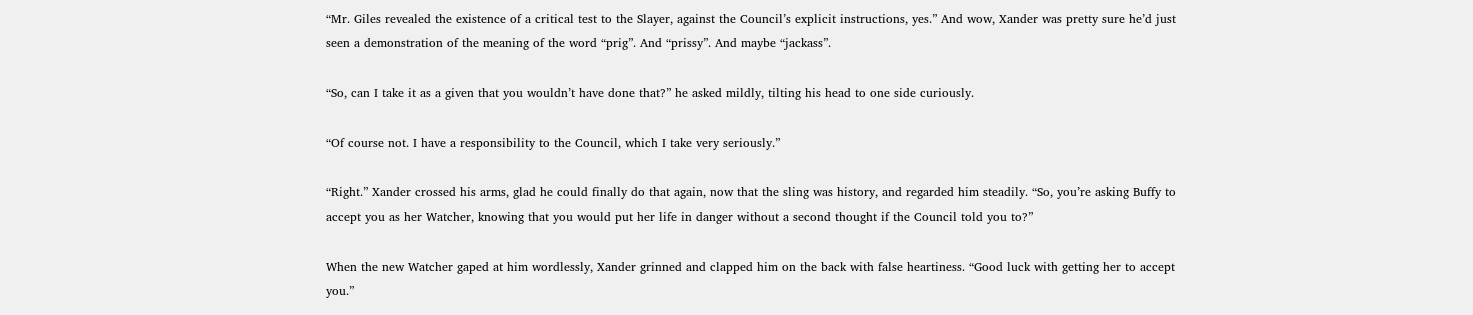“Mr. Giles revealed the existence of a critical test to the Slayer, against the Council’s explicit instructions, yes.” And wow, Xander was pretty sure he’d just seen a demonstration of the meaning of the word “prig”. And “prissy”. And maybe “jackass”.

“So, can I take it as a given that you wouldn’t have done that?” he asked mildly, tilting his head to one side curiously.

“Of course not. I have a responsibility to the Council, which I take very seriously.”

“Right.” Xander crossed his arms, glad he could finally do that again, now that the sling was history, and regarded him steadily. “So, you’re asking Buffy to accept you as her Watcher, knowing that you would put her life in danger without a second thought if the Council told you to?”

When the new Watcher gaped at him wordlessly, Xander grinned and clapped him on the back with false heartiness. “Good luck with getting her to accept you.”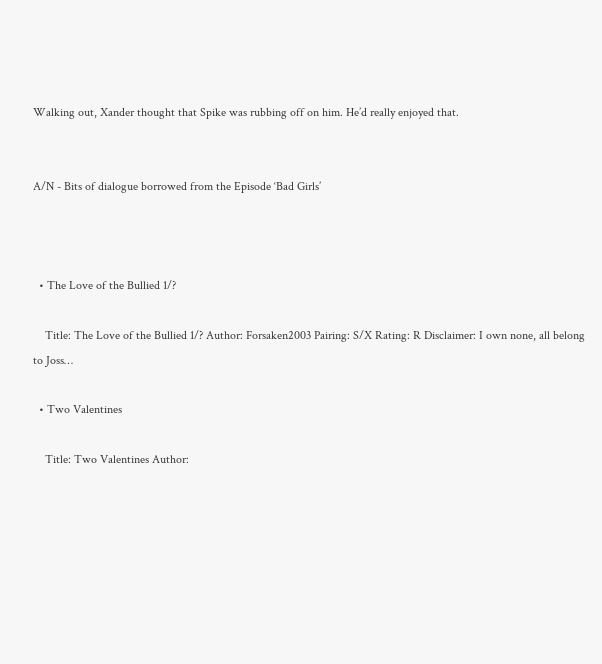Walking out, Xander thought that Spike was rubbing off on him. He’d really enjoyed that.


A/N - Bits of dialogue borrowed from the Episode ‘Bad Girls’



  • The Love of the Bullied 1/?

    Title: The Love of the Bullied 1/? Author: Forsaken2003 Pairing: S/X Rating: R Disclaimer: I own none, all belong to Joss…

  • Two Valentines

    Title: Two Valentines Author: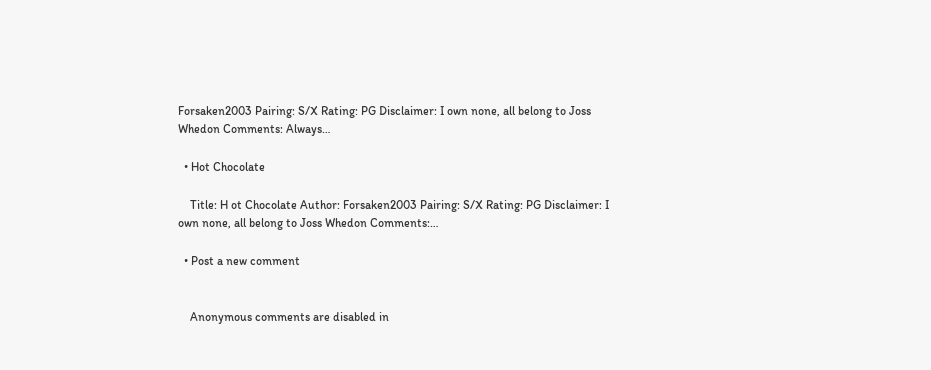Forsaken2003 Pairing: S/X Rating: PG Disclaimer: I own none, all belong to Joss Whedon Comments: Always…

  • Hot Chocolate

    Title: H ot Chocolate Author: Forsaken2003 Pairing: S/X Rating: PG Disclaimer: I own none, all belong to Joss Whedon Comments:…

  • Post a new comment


    Anonymous comments are disabled in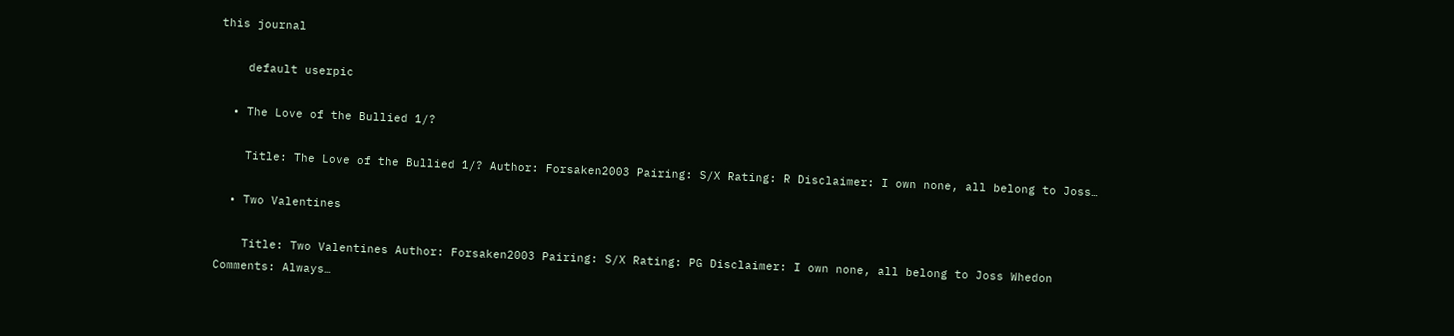this journal

    default userpic

  • The Love of the Bullied 1/?

    Title: The Love of the Bullied 1/? Author: Forsaken2003 Pairing: S/X Rating: R Disclaimer: I own none, all belong to Joss…

  • Two Valentines

    Title: Two Valentines Author: Forsaken2003 Pairing: S/X Rating: PG Disclaimer: I own none, all belong to Joss Whedon Comments: Always…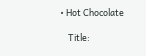• Hot Chocolate

    Title: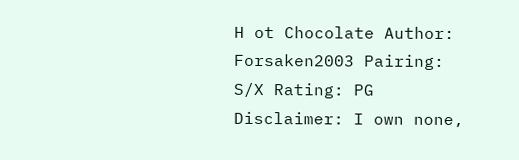H ot Chocolate Author: Forsaken2003 Pairing: S/X Rating: PG Disclaimer: I own none,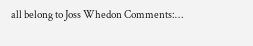all belong to Joss Whedon Comments:…